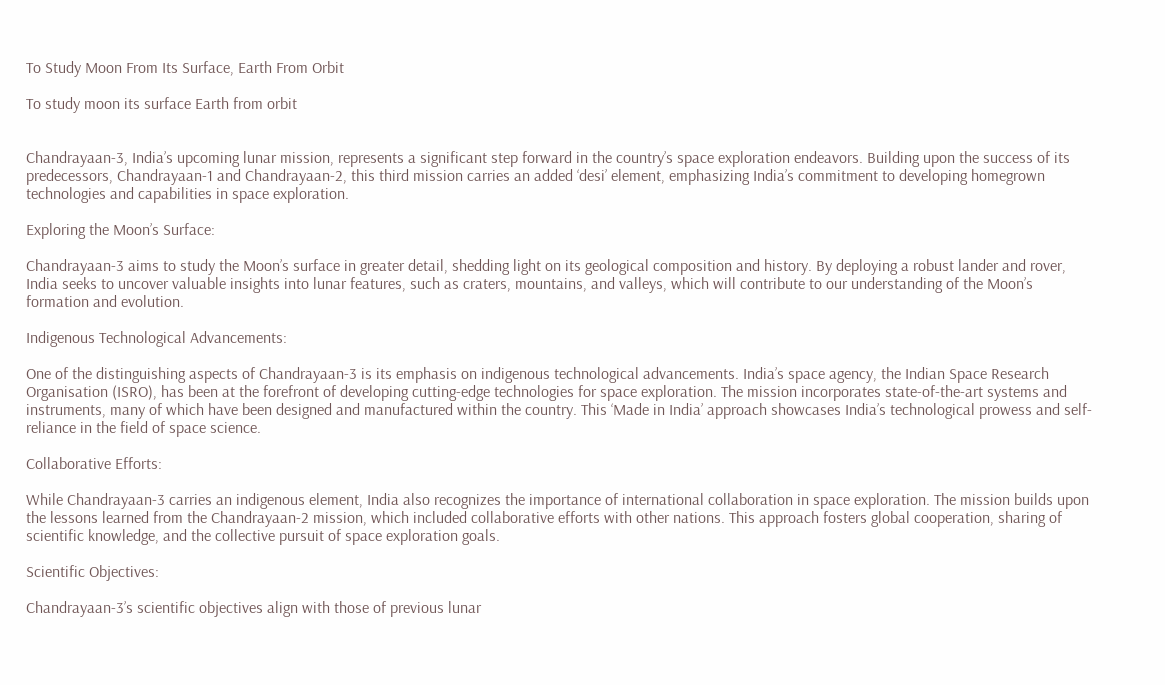To Study Moon From Its Surface, Earth From Orbit

To study moon its surface Earth from orbit


Chandrayaan-3, India’s upcoming lunar mission, represents a significant step forward in the country’s space exploration endeavors. Building upon the success of its predecessors, Chandrayaan-1 and Chandrayaan-2, this third mission carries an added ‘desi’ element, emphasizing India’s commitment to developing homegrown technologies and capabilities in space exploration.

Exploring the Moon’s Surface:

Chandrayaan-3 aims to study the Moon’s surface in greater detail, shedding light on its geological composition and history. By deploying a robust lander and rover, India seeks to uncover valuable insights into lunar features, such as craters, mountains, and valleys, which will contribute to our understanding of the Moon’s formation and evolution.

Indigenous Technological Advancements:

One of the distinguishing aspects of Chandrayaan-3 is its emphasis on indigenous technological advancements. India’s space agency, the Indian Space Research Organisation (ISRO), has been at the forefront of developing cutting-edge technologies for space exploration. The mission incorporates state-of-the-art systems and instruments, many of which have been designed and manufactured within the country. This ‘Made in India’ approach showcases India’s technological prowess and self-reliance in the field of space science.

Collaborative Efforts:

While Chandrayaan-3 carries an indigenous element, India also recognizes the importance of international collaboration in space exploration. The mission builds upon the lessons learned from the Chandrayaan-2 mission, which included collaborative efforts with other nations. This approach fosters global cooperation, sharing of scientific knowledge, and the collective pursuit of space exploration goals.

Scientific Objectives:

Chandrayaan-3’s scientific objectives align with those of previous lunar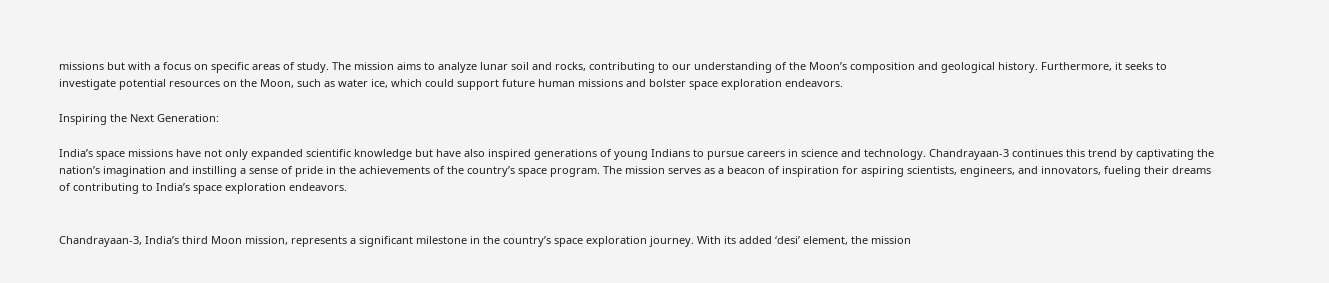missions but with a focus on specific areas of study. The mission aims to analyze lunar soil and rocks, contributing to our understanding of the Moon’s composition and geological history. Furthermore, it seeks to investigate potential resources on the Moon, such as water ice, which could support future human missions and bolster space exploration endeavors.

Inspiring the Next Generation:

India’s space missions have not only expanded scientific knowledge but have also inspired generations of young Indians to pursue careers in science and technology. Chandrayaan-3 continues this trend by captivating the nation’s imagination and instilling a sense of pride in the achievements of the country’s space program. The mission serves as a beacon of inspiration for aspiring scientists, engineers, and innovators, fueling their dreams of contributing to India’s space exploration endeavors.


Chandrayaan-3, India’s third Moon mission, represents a significant milestone in the country’s space exploration journey. With its added ‘desi’ element, the mission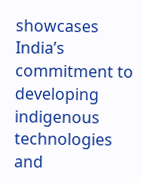showcases India’s commitment to developing indigenous technologies and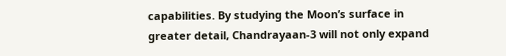capabilities. By studying the Moon’s surface in greater detail, Chandrayaan-3 will not only expand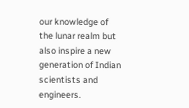our knowledge of the lunar realm but also inspire a new generation of Indian scientists and engineers.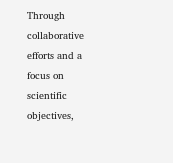Through collaborative efforts and a focus on scientific objectives,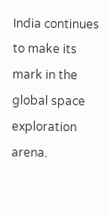India continues to make its mark in the global space exploration arena.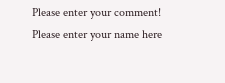Please enter your comment!
Please enter your name here